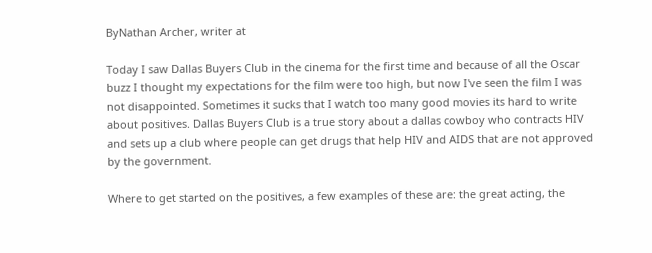ByNathan Archer, writer at

Today I saw Dallas Buyers Club in the cinema for the first time and because of all the Oscar buzz I thought my expectations for the film were too high, but now I've seen the film I was not disappointed. Sometimes it sucks that I watch too many good movies its hard to write about positives. Dallas Buyers Club is a true story about a dallas cowboy who contracts HIV and sets up a club where people can get drugs that help HIV and AIDS that are not approved by the government.

Where to get started on the positives, a few examples of these are: the great acting, the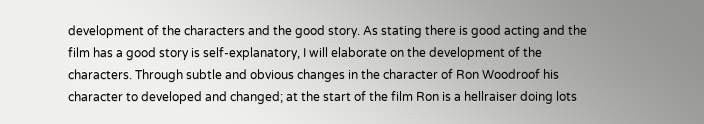development of the characters and the good story. As stating there is good acting and the film has a good story is self-explanatory, I will elaborate on the development of the characters. Through subtle and obvious changes in the character of Ron Woodroof his character to developed and changed; at the start of the film Ron is a hellraiser doing lots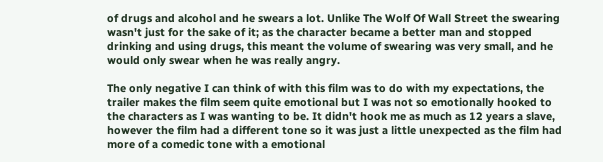of drugs and alcohol and he swears a lot. Unlike The Wolf Of Wall Street the swearing wasn't just for the sake of it; as the character became a better man and stopped drinking and using drugs, this meant the volume of swearing was very small, and he would only swear when he was really angry.

The only negative I can think of with this film was to do with my expectations, the trailer makes the film seem quite emotional but I was not so emotionally hooked to the characters as I was wanting to be. It didn't hook me as much as 12 years a slave, however the film had a different tone so it was just a little unexpected as the film had more of a comedic tone with a emotional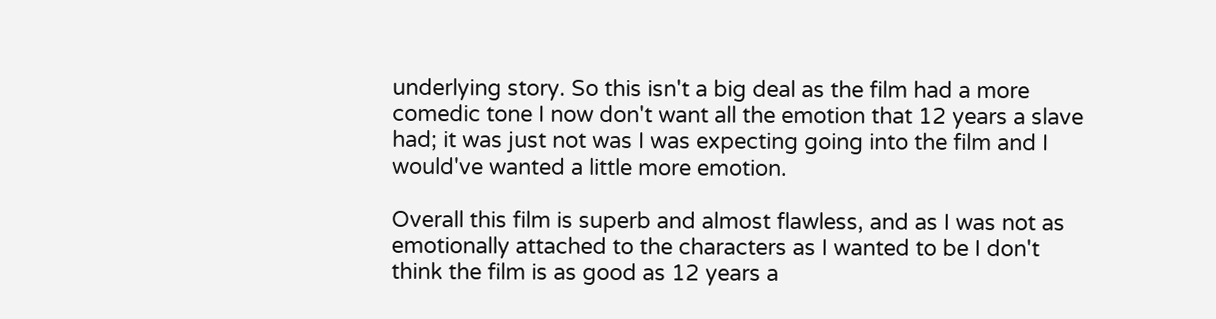underlying story. So this isn't a big deal as the film had a more comedic tone I now don't want all the emotion that 12 years a slave had; it was just not was I was expecting going into the film and I would've wanted a little more emotion.

Overall this film is superb and almost flawless, and as I was not as emotionally attached to the characters as I wanted to be I don't think the film is as good as 12 years a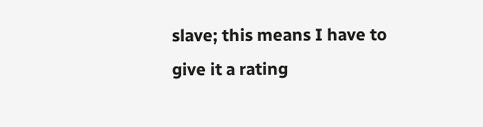slave; this means I have to give it a rating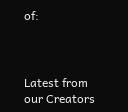of:



Latest from our Creators